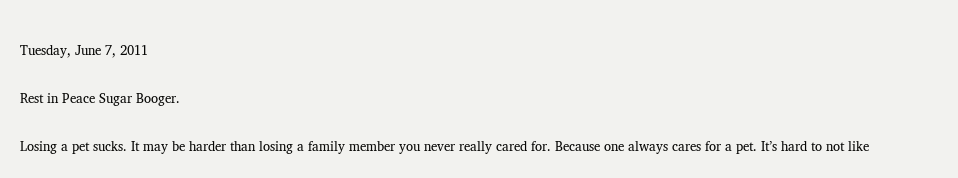Tuesday, June 7, 2011

Rest in Peace Sugar Booger.

Losing a pet sucks. It may be harder than losing a family member you never really cared for. Because one always cares for a pet. It’s hard to not like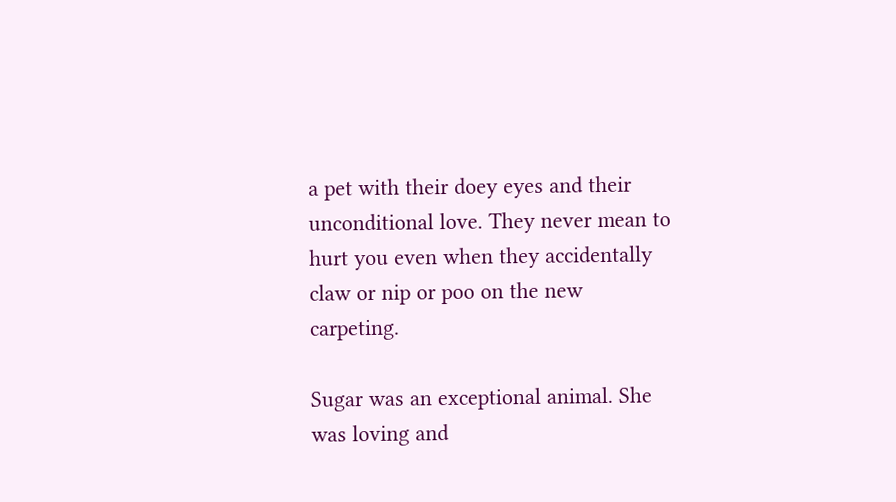a pet with their doey eyes and their unconditional love. They never mean to hurt you even when they accidentally claw or nip or poo on the new carpeting.

Sugar was an exceptional animal. She was loving and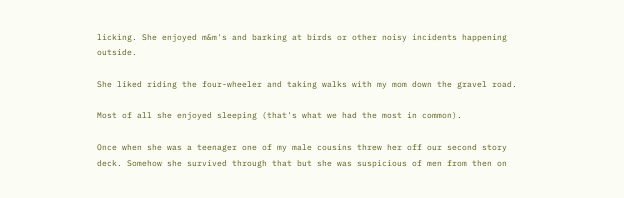licking. She enjoyed m&m's and barking at birds or other noisy incidents happening outside.

She liked riding the four-wheeler and taking walks with my mom down the gravel road.

Most of all she enjoyed sleeping (that's what we had the most in common).

Once when she was a teenager one of my male cousins threw her off our second story deck. Somehow she survived through that but she was suspicious of men from then on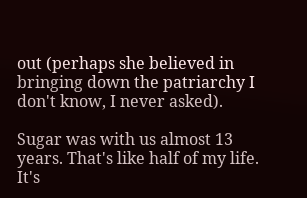out (perhaps she believed in bringing down the patriarchy I don't know, I never asked).

Sugar was with us almost 13 years. That's like half of my life. It's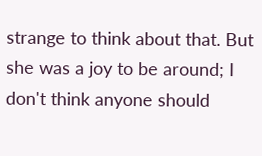strange to think about that. But she was a joy to be around; I don't think anyone should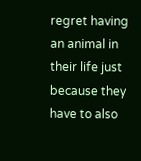regret having an animal in their life just because they have to also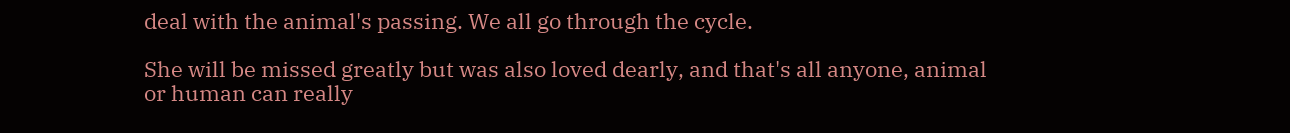deal with the animal's passing. We all go through the cycle.

She will be missed greatly but was also loved dearly, and that's all anyone, animal or human can really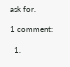ask for.

1 comment:

  1.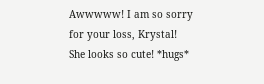Awwwww! I am so sorry for your loss, Krystal! She looks so cute! *hugs*